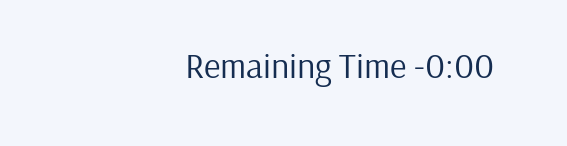Remaining Time -0:00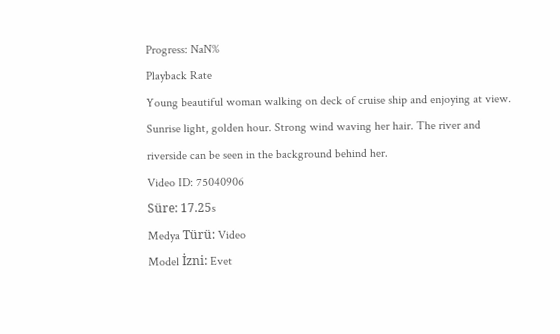Progress: NaN%
Playback Rate
Young beautiful woman walking on deck of cruise ship and enjoying at view. Sunrise light, golden hour. Strong wind waving her hair. The river and riverside can be seen in the background behind her.
Video ID: 75040906
Süre: 17.25s
Medya Türü: Video
Model İzni: Evet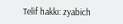Telif hakkı: zyabich